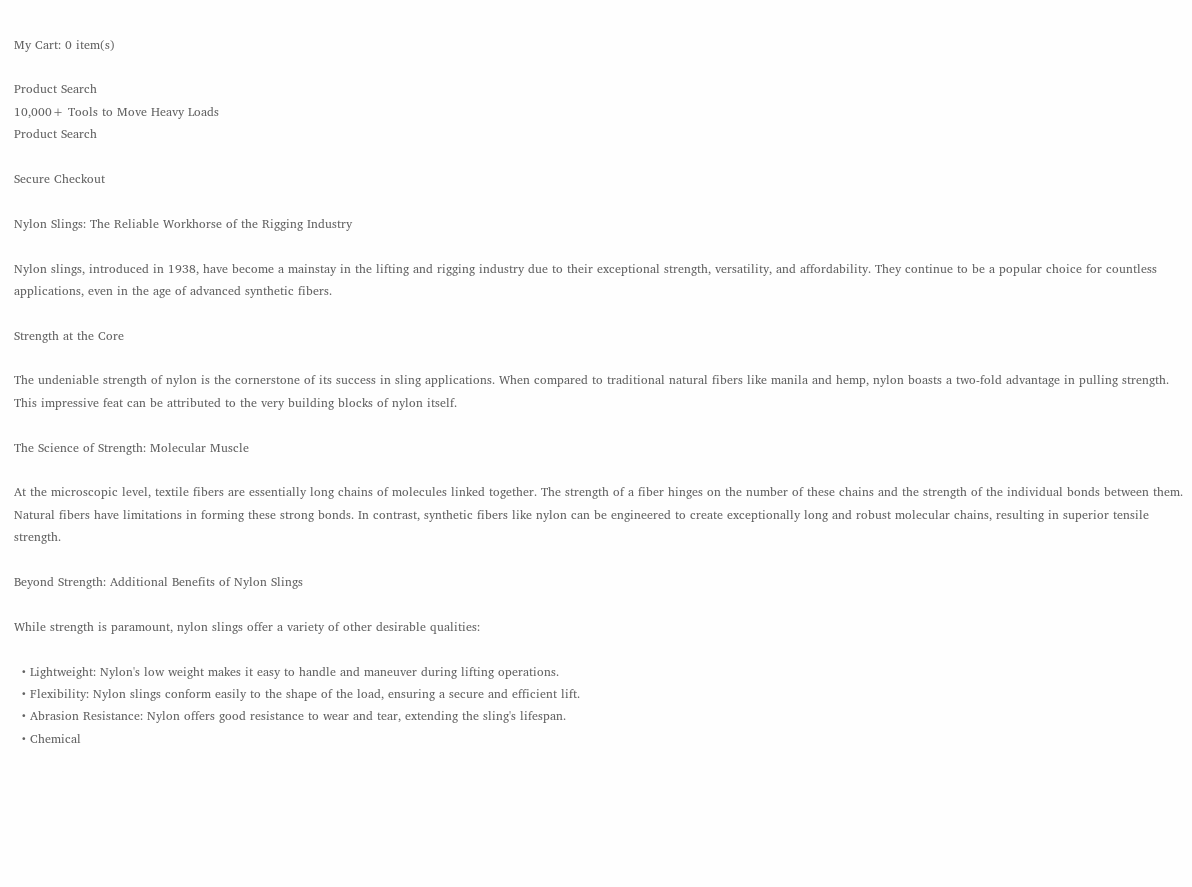My Cart: 0 item(s)

Product Search
10,000+ Tools to Move Heavy Loads
Product Search

Secure Checkout

Nylon Slings: The Reliable Workhorse of the Rigging Industry

Nylon slings, introduced in 1938, have become a mainstay in the lifting and rigging industry due to their exceptional strength, versatility, and affordability. They continue to be a popular choice for countless applications, even in the age of advanced synthetic fibers.

Strength at the Core

The undeniable strength of nylon is the cornerstone of its success in sling applications. When compared to traditional natural fibers like manila and hemp, nylon boasts a two-fold advantage in pulling strength. This impressive feat can be attributed to the very building blocks of nylon itself.

The Science of Strength: Molecular Muscle

At the microscopic level, textile fibers are essentially long chains of molecules linked together. The strength of a fiber hinges on the number of these chains and the strength of the individual bonds between them. Natural fibers have limitations in forming these strong bonds. In contrast, synthetic fibers like nylon can be engineered to create exceptionally long and robust molecular chains, resulting in superior tensile strength.

Beyond Strength: Additional Benefits of Nylon Slings

While strength is paramount, nylon slings offer a variety of other desirable qualities:

  • Lightweight: Nylon's low weight makes it easy to handle and maneuver during lifting operations.
  • Flexibility: Nylon slings conform easily to the shape of the load, ensuring a secure and efficient lift.
  • Abrasion Resistance: Nylon offers good resistance to wear and tear, extending the sling's lifespan.
  • Chemical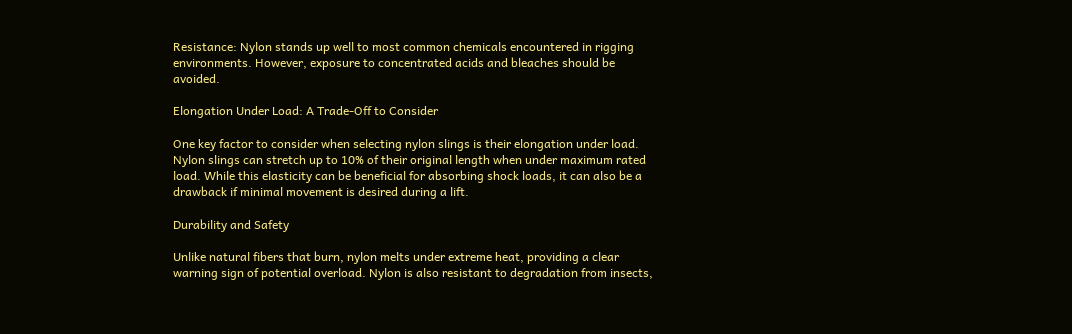Resistance: Nylon stands up well to most common chemicals encountered in rigging environments. However, exposure to concentrated acids and bleaches should be avoided.

Elongation Under Load: A Trade-Off to Consider

One key factor to consider when selecting nylon slings is their elongation under load. Nylon slings can stretch up to 10% of their original length when under maximum rated load. While this elasticity can be beneficial for absorbing shock loads, it can also be a drawback if minimal movement is desired during a lift.

Durability and Safety

Unlike natural fibers that burn, nylon melts under extreme heat, providing a clear warning sign of potential overload. Nylon is also resistant to degradation from insects,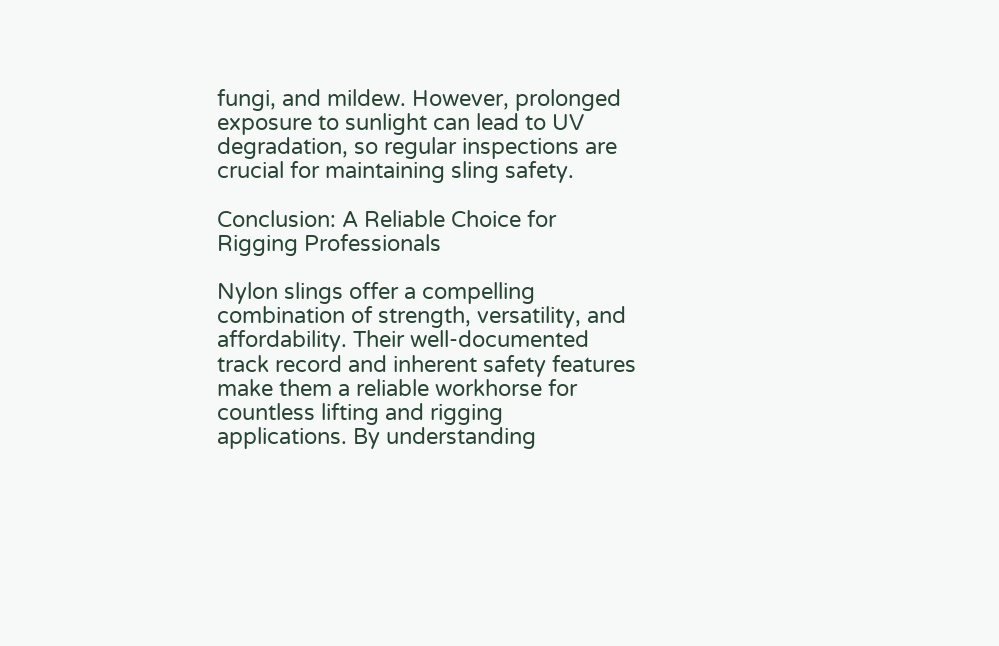fungi, and mildew. However, prolonged exposure to sunlight can lead to UV degradation, so regular inspections are crucial for maintaining sling safety.

Conclusion: A Reliable Choice for Rigging Professionals

Nylon slings offer a compelling combination of strength, versatility, and affordability. Their well-documented track record and inherent safety features make them a reliable workhorse for countless lifting and rigging applications. By understanding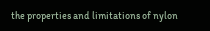the properties and limitations of nylon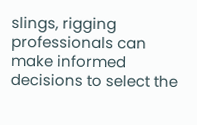slings, rigging professionals can make informed decisions to select the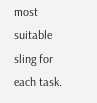most suitable sling for each task.